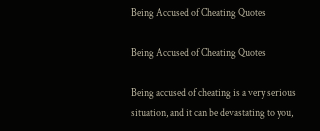Being Accused of Cheating Quotes

Being Accused of Cheating Quotes

Being accused of cheating is a very serious situation, and it can be devastating to you,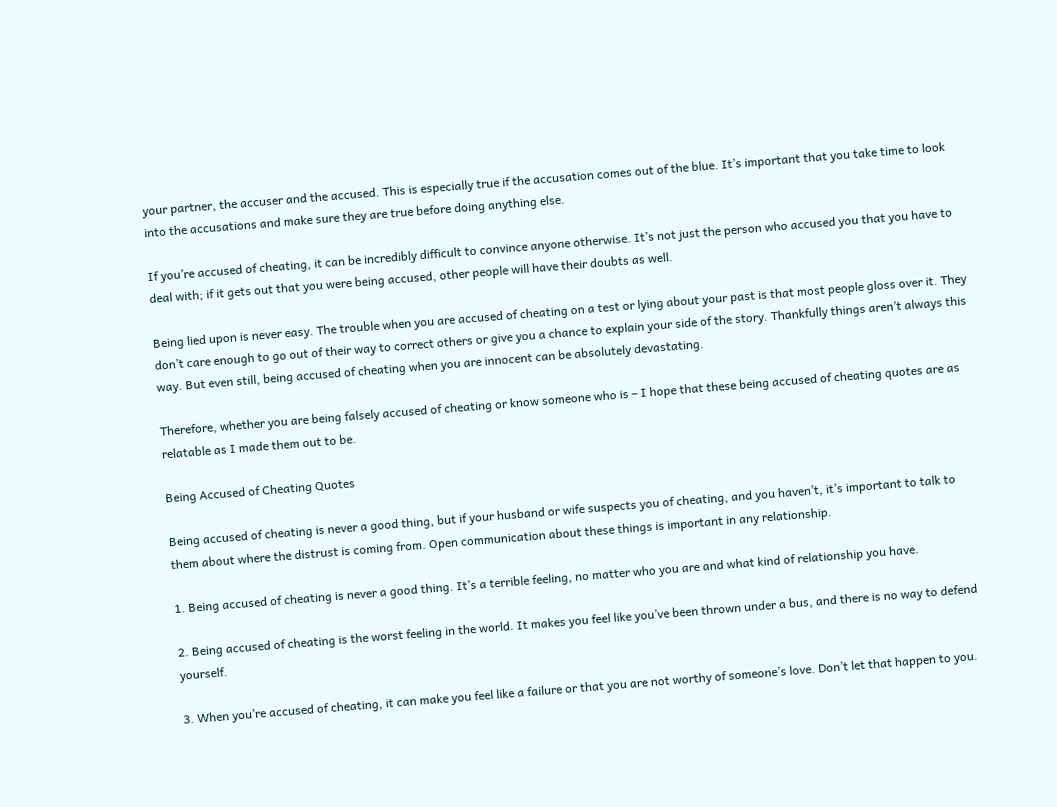your partner, the accuser and the accused. This is especially true if the accusation comes out of the blue. It’s important that you take time to look into the accusations and make sure they are true before doing anything else.

If you’re accused of cheating, it can be incredibly difficult to convince anyone otherwise. It’s not just the person who accused you that you have to deal with; if it gets out that you were being accused, other people will have their doubts as well.

Being lied upon is never easy. The trouble when you are accused of cheating on a test or lying about your past is that most people gloss over it. They don’t care enough to go out of their way to correct others or give you a chance to explain your side of the story. Thankfully things aren’t always this way. But even still, being accused of cheating when you are innocent can be absolutely devastating.

Therefore, whether you are being falsely accused of cheating or know someone who is – I hope that these being accused of cheating quotes are as relatable as I made them out to be.

Being Accused of Cheating Quotes

Being accused of cheating is never a good thing, but if your husband or wife suspects you of cheating, and you haven’t, it’s important to talk to them about where the distrust is coming from. Open communication about these things is important in any relationship.

1. Being accused of cheating is never a good thing. It’s a terrible feeling, no matter who you are and what kind of relationship you have.

2. Being accused of cheating is the worst feeling in the world. It makes you feel like you’ve been thrown under a bus, and there is no way to defend yourself.

3. When you’re accused of cheating, it can make you feel like a failure or that you are not worthy of someone’s love. Don’t let that happen to you.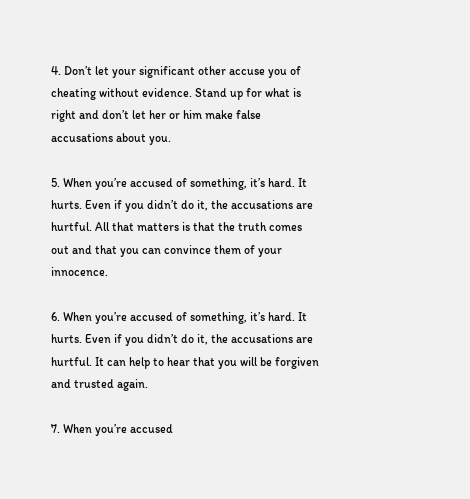4. Don’t let your significant other accuse you of cheating without evidence. Stand up for what is right and don’t let her or him make false accusations about you.

5. When you’re accused of something, it’s hard. It hurts. Even if you didn’t do it, the accusations are hurtful. All that matters is that the truth comes out and that you can convince them of your innocence.

6. When you’re accused of something, it’s hard. It hurts. Even if you didn’t do it, the accusations are hurtful. It can help to hear that you will be forgiven and trusted again.

7. When you’re accused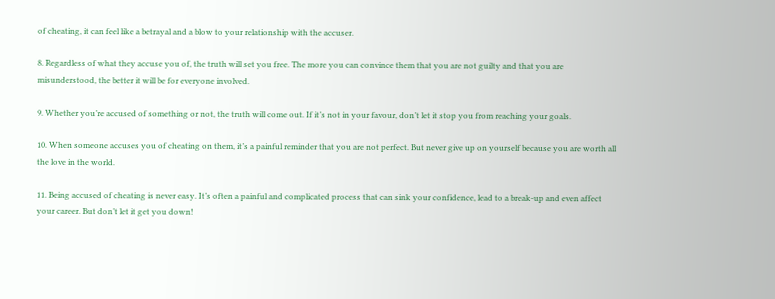of cheating, it can feel like a betrayal and a blow to your relationship with the accuser.

8. Regardless of what they accuse you of, the truth will set you free. The more you can convince them that you are not guilty and that you are misunderstood, the better it will be for everyone involved.

9. Whether you’re accused of something or not, the truth will come out. If it’s not in your favour, don’t let it stop you from reaching your goals.

10. When someone accuses you of cheating on them, it’s a painful reminder that you are not perfect. But never give up on yourself because you are worth all the love in the world.

11. Being accused of cheating is never easy. It’s often a painful and complicated process that can sink your confidence, lead to a break-up and even affect your career. But don’t let it get you down!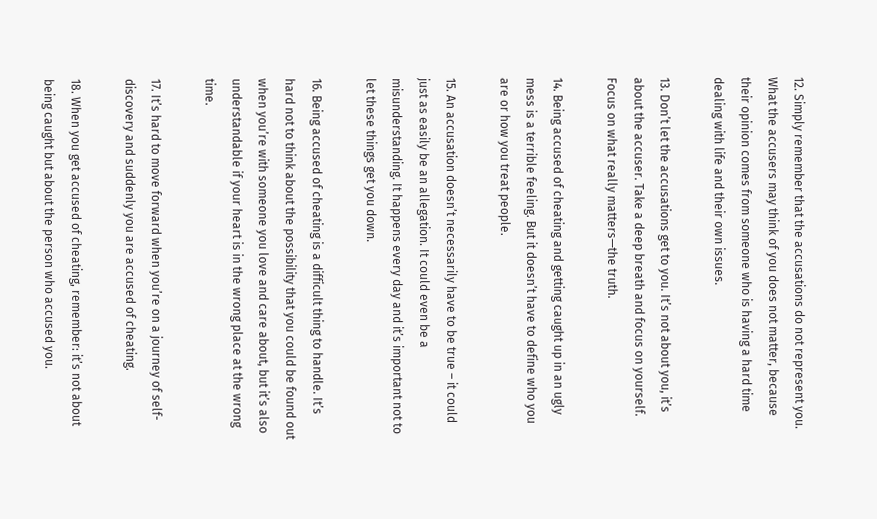12. Simply remember that the accusations do not represent you. What the accusers may think of you does not matter, because their opinion comes from someone who is having a hard time dealing with life and their own issues.

13. Don’t let the accusations get to you. It’s not about you, it’s about the accuser. Take a deep breath and focus on yourself. Focus on what really matters—the truth.

14. Being accused of cheating and getting caught up in an ugly mess is a terrible feeling. But it doesn’t have to define who you are or how you treat people.

15. An accusation doesn’t necessarily have to be true – it could just as easily be an allegation. It could even be a misunderstanding. It happens every day and it’s important not to let these things get you down.

16. Being accused of cheating is a difficult thing to handle. It’s hard not to think about the possibility that you could be found out when you’re with someone you love and care about, but it’s also understandable if your heart is in the wrong place at the wrong time.

17. It’s hard to move forward when you’re on a journey of self-discovery and suddenly you are accused of cheating.

18. When you get accused of cheating, remember: it’s not about being caught but about the person who accused you.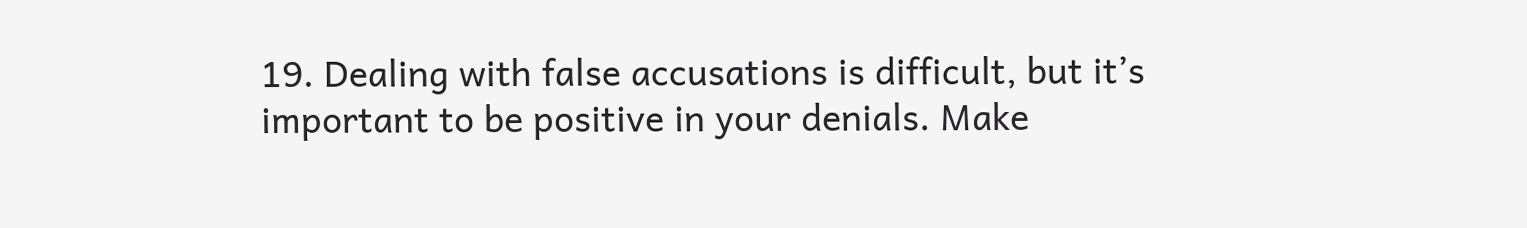19. Dealing with false accusations is difficult, but it’s important to be positive in your denials. Make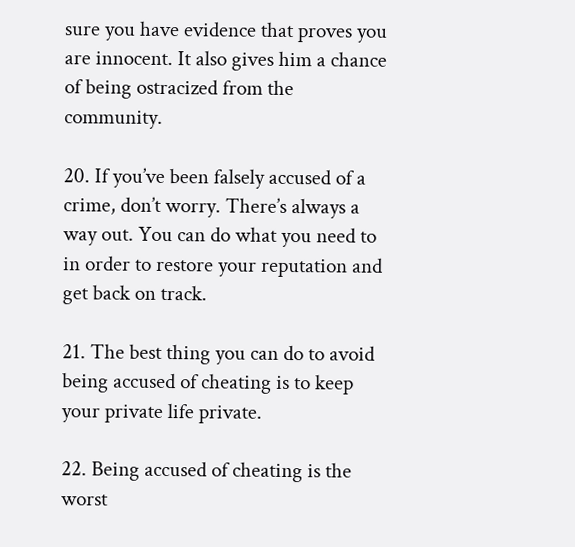sure you have evidence that proves you are innocent. It also gives him a chance of being ostracized from the community.

20. If you’ve been falsely accused of a crime, don’t worry. There’s always a way out. You can do what you need to in order to restore your reputation and get back on track.

21. The best thing you can do to avoid being accused of cheating is to keep your private life private.

22. Being accused of cheating is the worst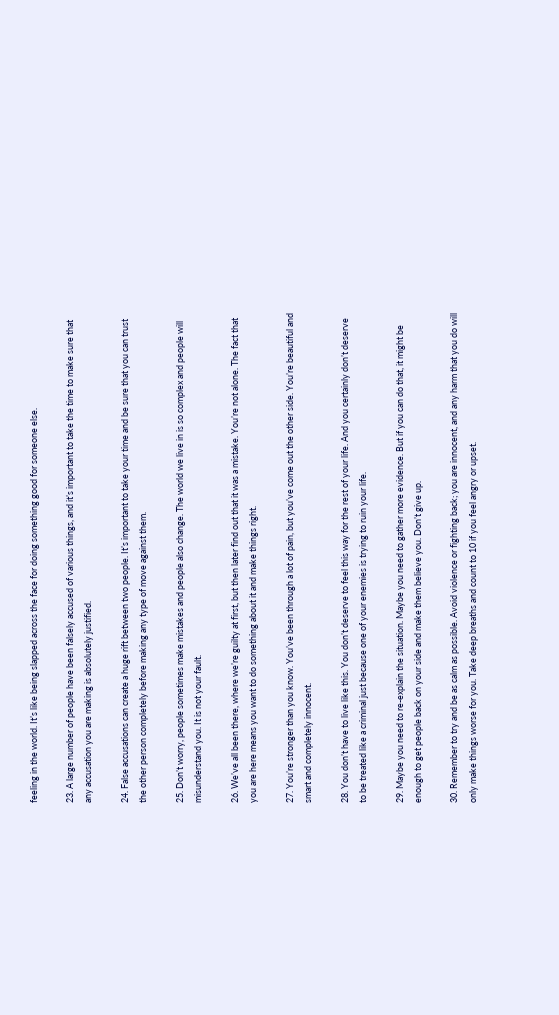feeling in the world. It’s like being slapped across the face for doing something good for someone else.

23. A large number of people have been falsely accused of various things, and it’s important to take the time to make sure that any accusation you are making is absolutely justified.

24. False accusations can create a huge rift between two people. It’s important to take your time and be sure that you can trust the other person completely before making any type of move against them.

25. Don’t worry, people sometimes make mistakes and people also change. The world we live in is so complex and people will misunderstand you. It is not your fault.

26. We’ve all been there, where we’re guilty at first, but then later find out that it was a mistake. You’re not alone. The fact that you are here means you want to do something about it and make things right.

27. You’re stronger than you know. You’ve been through a lot of pain, but you’ve come out the other side. You’re beautiful and smart and completely innocent.

28. You don’t have to live like this. You don’t deserve to feel this way for the rest of your life. And you certainly don’t deserve to be treated like a criminal just because one of your enemies is trying to ruin your life.

29. Maybe you need to re-explain the situation. Maybe you need to gather more evidence. But if you can do that, it might be enough to get people back on your side and make them believe you. Don’t give up.

30. Remember to try and be as calm as possible. Avoid violence or fighting back; you are innocent, and any harm that you do will only make things worse for you. Take deep breaths and count to 10 if you feel angry or upset.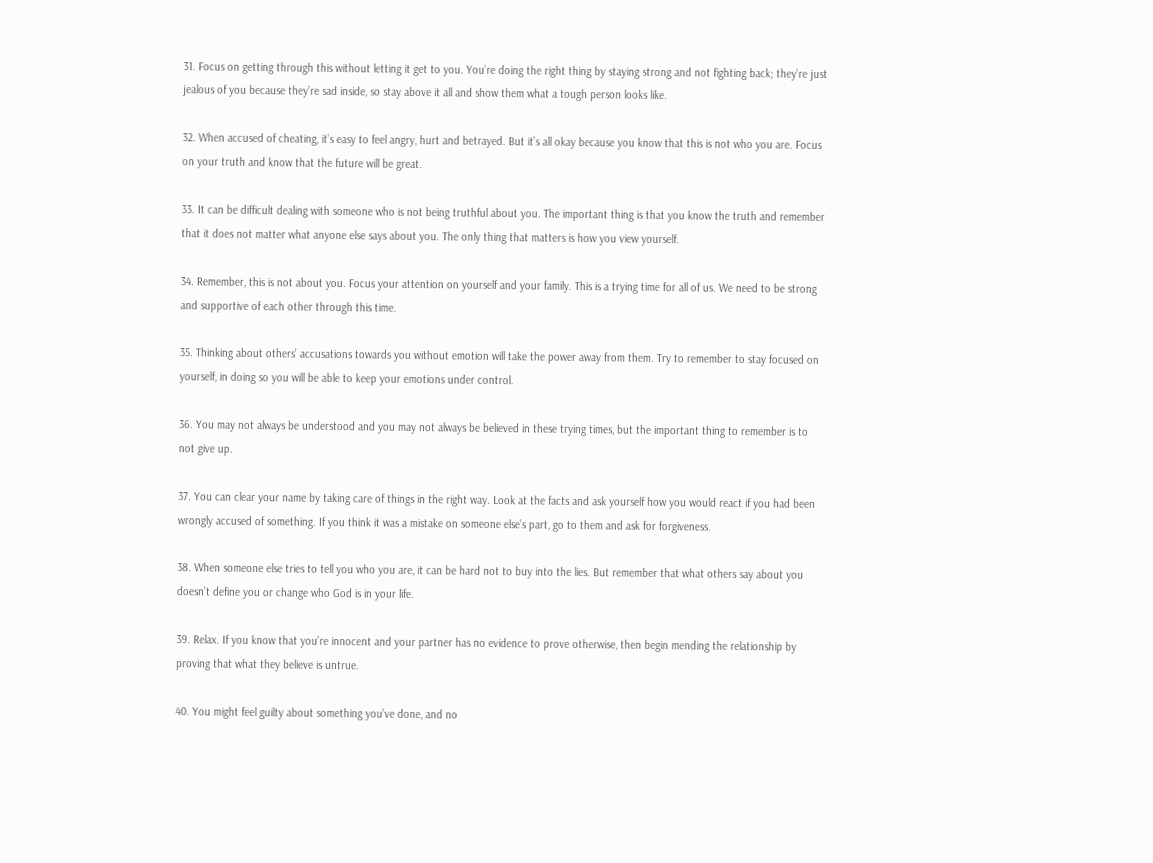31. Focus on getting through this without letting it get to you. You’re doing the right thing by staying strong and not fighting back; they’re just jealous of you because they’re sad inside, so stay above it all and show them what a tough person looks like.

32. When accused of cheating, it’s easy to feel angry, hurt and betrayed. But it’s all okay because you know that this is not who you are. Focus on your truth and know that the future will be great.

33. It can be difficult dealing with someone who is not being truthful about you. The important thing is that you know the truth and remember that it does not matter what anyone else says about you. The only thing that matters is how you view yourself.

34. Remember, this is not about you. Focus your attention on yourself and your family. This is a trying time for all of us. We need to be strong and supportive of each other through this time.

35. Thinking about others’ accusations towards you without emotion will take the power away from them. Try to remember to stay focused on yourself, in doing so you will be able to keep your emotions under control.

36. You may not always be understood and you may not always be believed in these trying times, but the important thing to remember is to not give up.

37. You can clear your name by taking care of things in the right way. Look at the facts and ask yourself how you would react if you had been wrongly accused of something. If you think it was a mistake on someone else’s part, go to them and ask for forgiveness.

38. When someone else tries to tell you who you are, it can be hard not to buy into the lies. But remember that what others say about you doesn’t define you or change who God is in your life.

39. Relax. If you know that you’re innocent and your partner has no evidence to prove otherwise, then begin mending the relationship by proving that what they believe is untrue.

40. You might feel guilty about something you’ve done, and no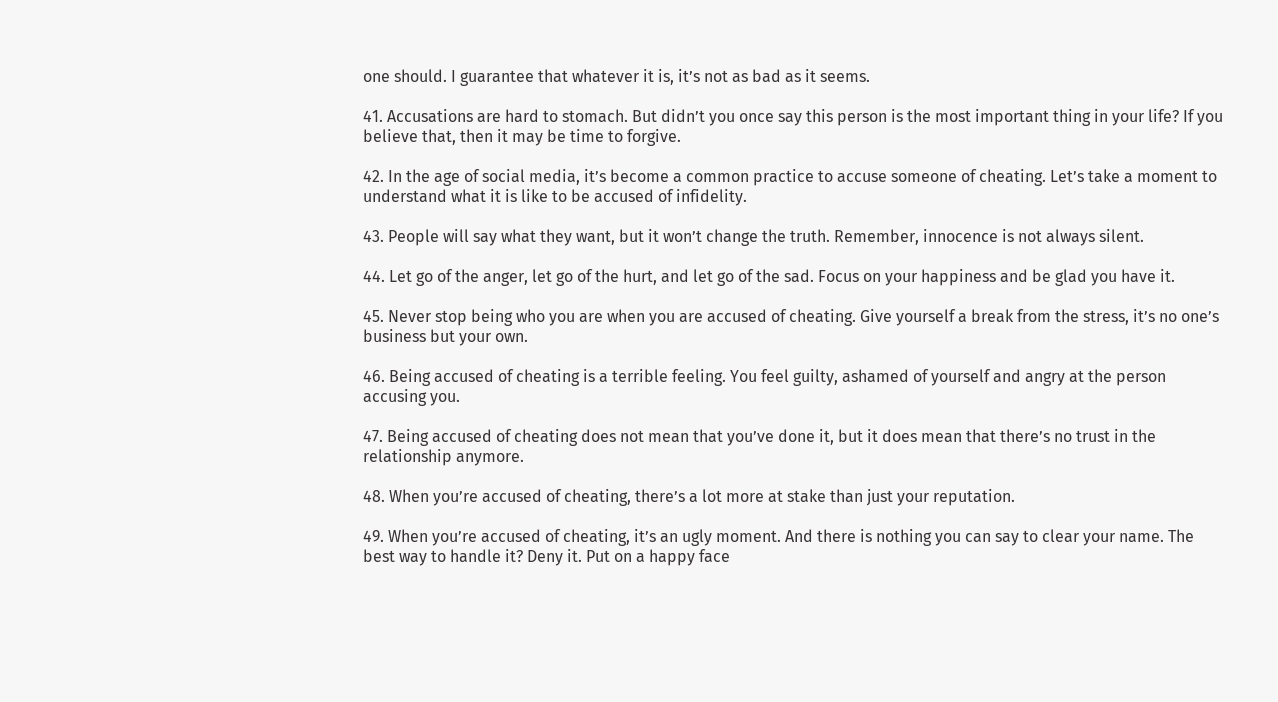one should. I guarantee that whatever it is, it’s not as bad as it seems.

41. Accusations are hard to stomach. But didn’t you once say this person is the most important thing in your life? If you believe that, then it may be time to forgive.

42. In the age of social media, it’s become a common practice to accuse someone of cheating. Let’s take a moment to understand what it is like to be accused of infidelity.

43. People will say what they want, but it won’t change the truth. Remember, innocence is not always silent.

44. Let go of the anger, let go of the hurt, and let go of the sad. Focus on your happiness and be glad you have it.

45. Never stop being who you are when you are accused of cheating. Give yourself a break from the stress, it’s no one’s business but your own.

46. Being accused of cheating is a terrible feeling. You feel guilty, ashamed of yourself and angry at the person accusing you.

47. Being accused of cheating does not mean that you’ve done it, but it does mean that there’s no trust in the relationship anymore.

48. When you’re accused of cheating, there’s a lot more at stake than just your reputation.

49. When you’re accused of cheating, it’s an ugly moment. And there is nothing you can say to clear your name. The best way to handle it? Deny it. Put on a happy face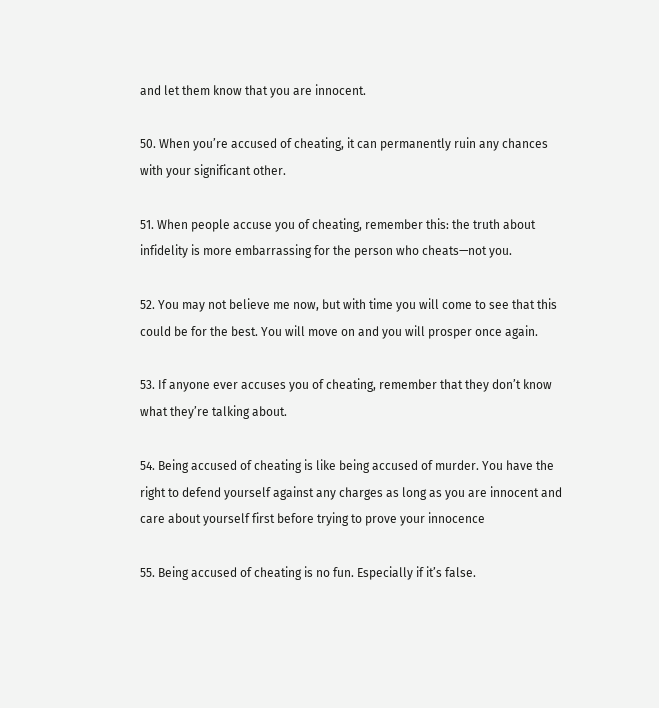and let them know that you are innocent.

50. When you’re accused of cheating, it can permanently ruin any chances with your significant other.

51. When people accuse you of cheating, remember this: the truth about infidelity is more embarrassing for the person who cheats—not you.

52. You may not believe me now, but with time you will come to see that this could be for the best. You will move on and you will prosper once again.

53. If anyone ever accuses you of cheating, remember that they don’t know what they’re talking about.

54. Being accused of cheating is like being accused of murder. You have the right to defend yourself against any charges as long as you are innocent and care about yourself first before trying to prove your innocence

55. Being accused of cheating is no fun. Especially if it’s false.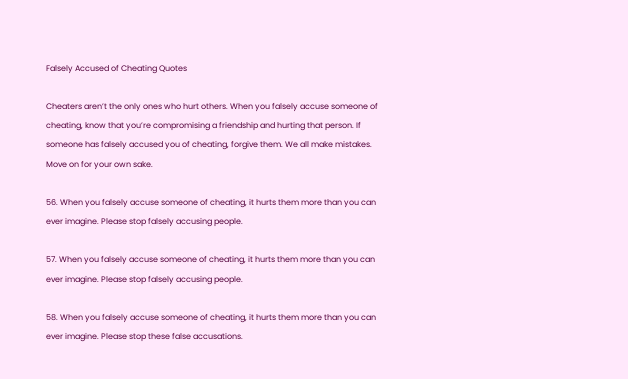Falsely Accused of Cheating Quotes

Cheaters aren’t the only ones who hurt others. When you falsely accuse someone of cheating, know that you’re compromising a friendship and hurting that person. If someone has falsely accused you of cheating, forgive them. We all make mistakes. Move on for your own sake.

56. When you falsely accuse someone of cheating, it hurts them more than you can ever imagine. Please stop falsely accusing people.

57. When you falsely accuse someone of cheating, it hurts them more than you can ever imagine. Please stop falsely accusing people.

58. When you falsely accuse someone of cheating, it hurts them more than you can ever imagine. Please stop these false accusations.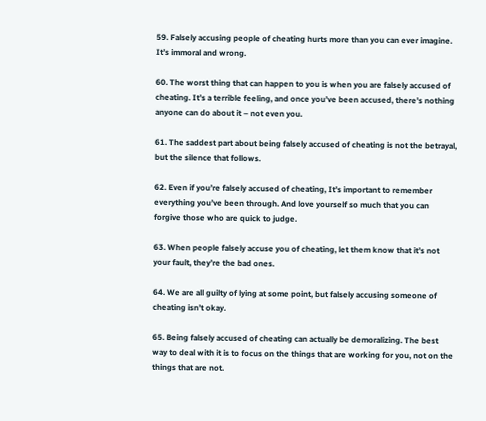59. Falsely accusing people of cheating hurts more than you can ever imagine. It’s immoral and wrong.

60. The worst thing that can happen to you is when you are falsely accused of cheating. It’s a terrible feeling, and once you’ve been accused, there’s nothing anyone can do about it – not even you.

61. The saddest part about being falsely accused of cheating is not the betrayal, but the silence that follows.

62. Even if you’re falsely accused of cheating, It’s important to remember everything you’ve been through. And love yourself so much that you can forgive those who are quick to judge.

63. When people falsely accuse you of cheating, let them know that it’s not your fault, they’re the bad ones.

64. We are all guilty of lying at some point, but falsely accusing someone of cheating isn’t okay.

65. Being falsely accused of cheating can actually be demoralizing. The best way to deal with it is to focus on the things that are working for you, not on the things that are not.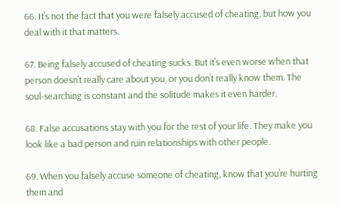66. It’s not the fact that you were falsely accused of cheating, but how you deal with it that matters.

67. Being falsely accused of cheating sucks. But it’s even worse when that person doesn’t really care about you, or you don’t really know them. The soul-searching is constant and the solitude makes it even harder.

68. False accusations stay with you for the rest of your life. They make you look like a bad person and ruin relationships with other people.

69. When you falsely accuse someone of cheating, know that you’re hurting them and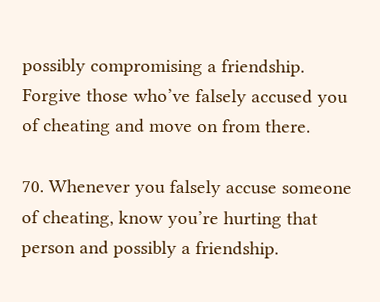possibly compromising a friendship. Forgive those who’ve falsely accused you of cheating and move on from there.

70. Whenever you falsely accuse someone of cheating, know you’re hurting that person and possibly a friendship.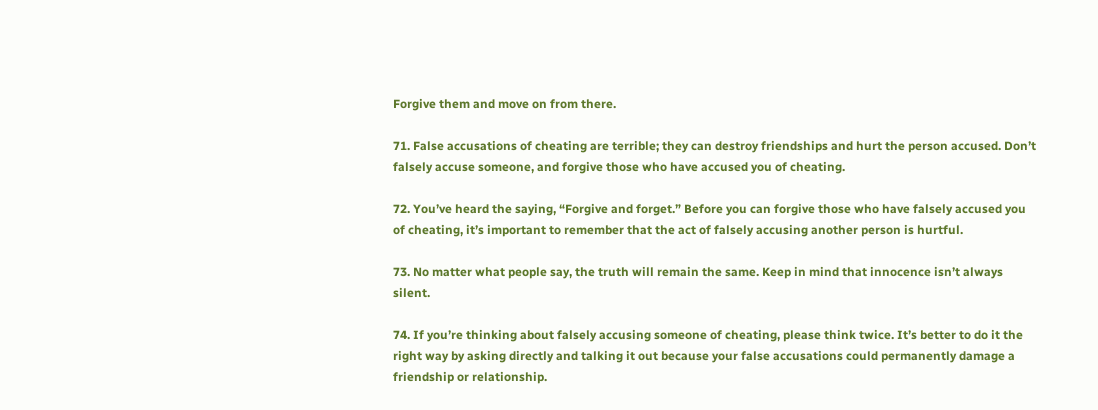Forgive them and move on from there.

71. False accusations of cheating are terrible; they can destroy friendships and hurt the person accused. Don’t falsely accuse someone, and forgive those who have accused you of cheating.

72. You’ve heard the saying, “Forgive and forget.” Before you can forgive those who have falsely accused you of cheating, it’s important to remember that the act of falsely accusing another person is hurtful.

73. No matter what people say, the truth will remain the same. Keep in mind that innocence isn’t always silent.

74. If you’re thinking about falsely accusing someone of cheating, please think twice. It’s better to do it the right way by asking directly and talking it out because your false accusations could permanently damage a friendship or relationship.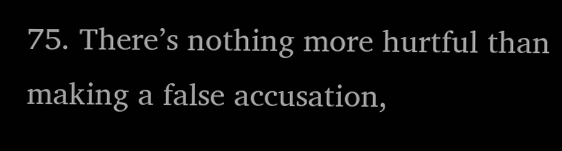75. There’s nothing more hurtful than making a false accusation,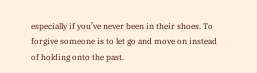especially if you’ve never been in their shoes. To forgive someone is to let go and move on instead of holding onto the past.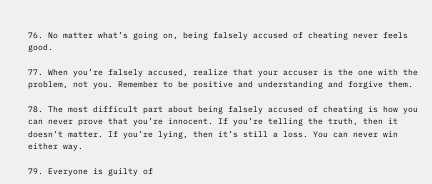76. No matter what’s going on, being falsely accused of cheating never feels good.

77. When you’re falsely accused, realize that your accuser is the one with the problem, not you. Remember to be positive and understanding and forgive them.

78. The most difficult part about being falsely accused of cheating is how you can never prove that you’re innocent. If you’re telling the truth, then it doesn’t matter. If you’re lying, then it’s still a loss. You can never win either way.

79. Everyone is guilty of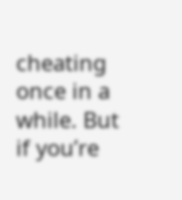cheating once in a while. But if you’re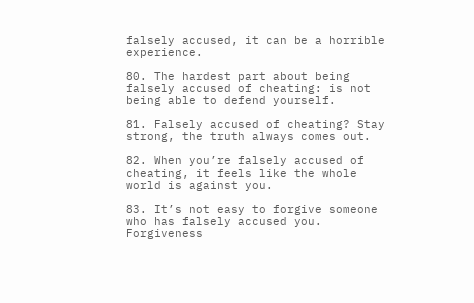falsely accused, it can be a horrible experience.

80. The hardest part about being falsely accused of cheating: is not being able to defend yourself.

81. Falsely accused of cheating? Stay strong, the truth always comes out.

82. When you’re falsely accused of cheating, it feels like the whole world is against you.

83. It’s not easy to forgive someone who has falsely accused you. Forgiveness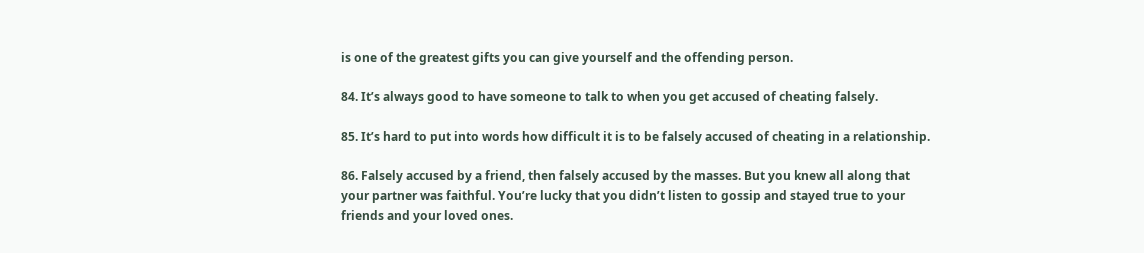is one of the greatest gifts you can give yourself and the offending person.

84. It’s always good to have someone to talk to when you get accused of cheating falsely.

85. It’s hard to put into words how difficult it is to be falsely accused of cheating in a relationship.

86. Falsely accused by a friend, then falsely accused by the masses. But you knew all along that your partner was faithful. You’re lucky that you didn’t listen to gossip and stayed true to your friends and your loved ones.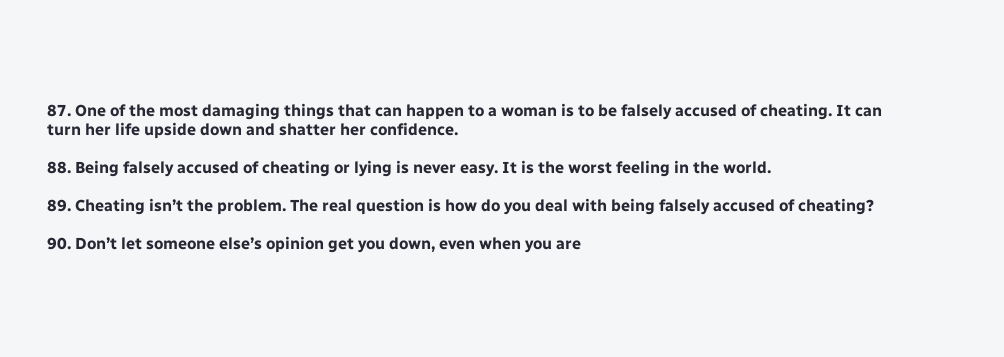87. One of the most damaging things that can happen to a woman is to be falsely accused of cheating. It can turn her life upside down and shatter her confidence.

88. Being falsely accused of cheating or lying is never easy. It is the worst feeling in the world.

89. Cheating isn’t the problem. The real question is how do you deal with being falsely accused of cheating?

90. Don’t let someone else’s opinion get you down, even when you are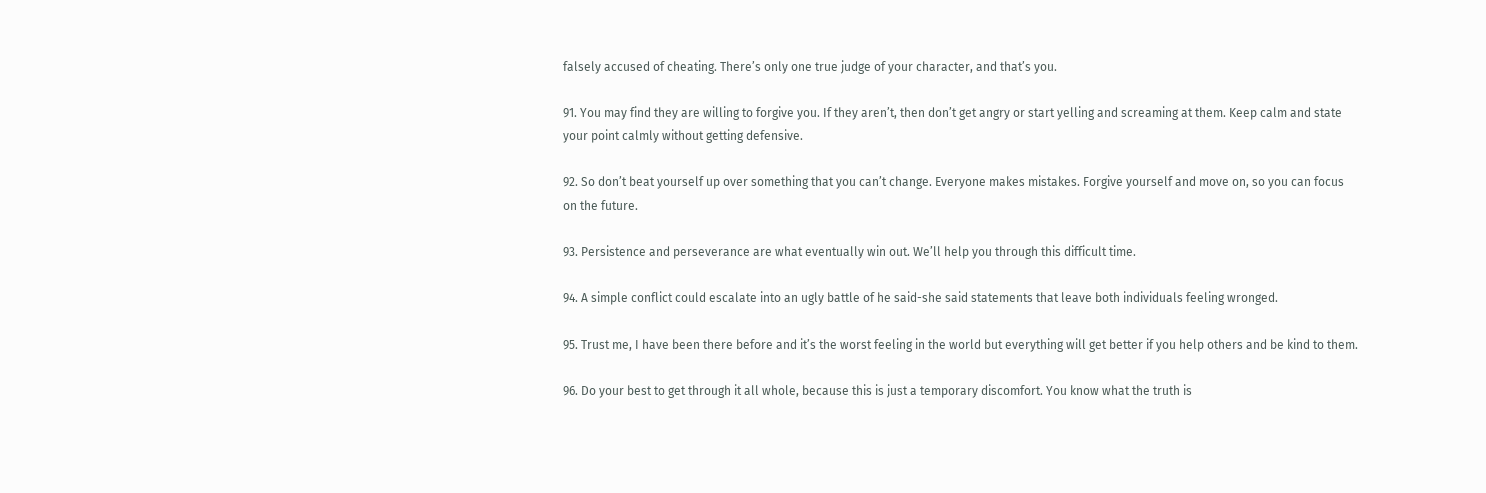falsely accused of cheating. There’s only one true judge of your character, and that’s you.

91. You may find they are willing to forgive you. If they aren’t, then don’t get angry or start yelling and screaming at them. Keep calm and state your point calmly without getting defensive.

92. So don’t beat yourself up over something that you can’t change. Everyone makes mistakes. Forgive yourself and move on, so you can focus on the future.

93. Persistence and perseverance are what eventually win out. We’ll help you through this difficult time.

94. A simple conflict could escalate into an ugly battle of he said-she said statements that leave both individuals feeling wronged.

95. Trust me, I have been there before and it’s the worst feeling in the world but everything will get better if you help others and be kind to them.

96. Do your best to get through it all whole, because this is just a temporary discomfort. You know what the truth is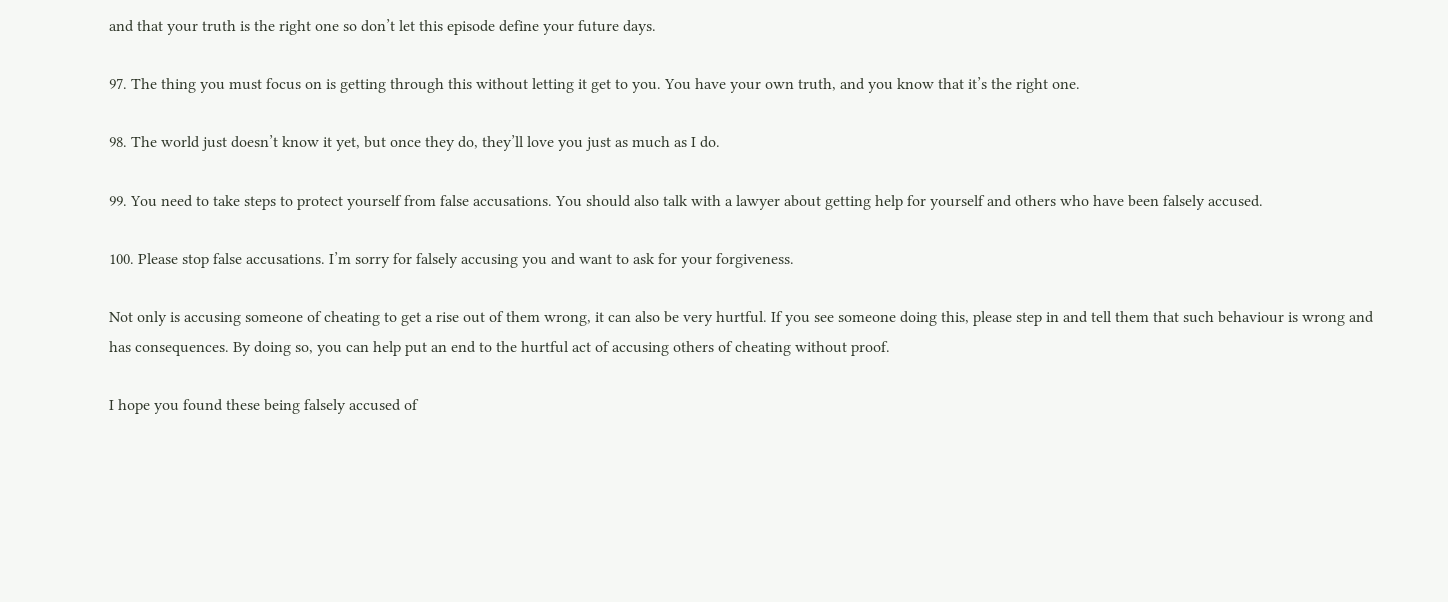and that your truth is the right one so don’t let this episode define your future days.

97. The thing you must focus on is getting through this without letting it get to you. You have your own truth, and you know that it’s the right one.

98. The world just doesn’t know it yet, but once they do, they’ll love you just as much as I do.

99. You need to take steps to protect yourself from false accusations. You should also talk with a lawyer about getting help for yourself and others who have been falsely accused.

100. Please stop false accusations. I’m sorry for falsely accusing you and want to ask for your forgiveness.

Not only is accusing someone of cheating to get a rise out of them wrong, it can also be very hurtful. If you see someone doing this, please step in and tell them that such behaviour is wrong and has consequences. By doing so, you can help put an end to the hurtful act of accusing others of cheating without proof.

I hope you found these being falsely accused of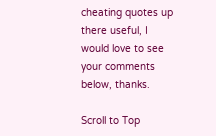cheating quotes up there useful, I would love to see your comments below, thanks.

Scroll to Top